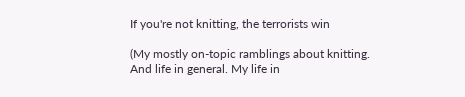If you're not knitting, the terrorists win

(My mostly on-topic ramblings about knitting. And life in general. My life in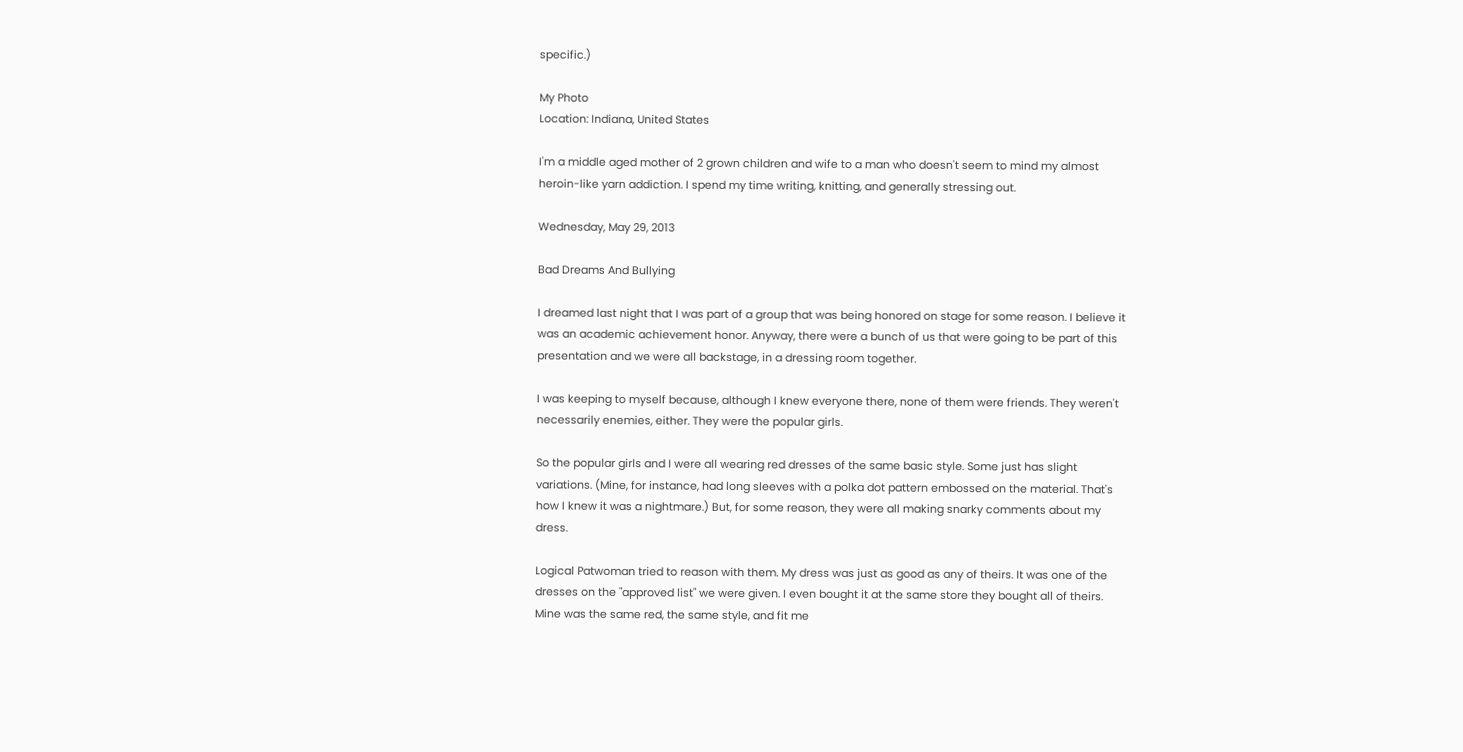specific.)

My Photo
Location: Indiana, United States

I'm a middle aged mother of 2 grown children and wife to a man who doesn't seem to mind my almost heroin-like yarn addiction. I spend my time writing, knitting, and generally stressing out.

Wednesday, May 29, 2013

Bad Dreams And Bullying

I dreamed last night that I was part of a group that was being honored on stage for some reason. I believe it was an academic achievement honor. Anyway, there were a bunch of us that were going to be part of this presentation and we were all backstage, in a dressing room together.

I was keeping to myself because, although I knew everyone there, none of them were friends. They weren't necessarily enemies, either. They were the popular girls.

So the popular girls and I were all wearing red dresses of the same basic style. Some just has slight variations. (Mine, for instance, had long sleeves with a polka dot pattern embossed on the material. That's how I knew it was a nightmare.) But, for some reason, they were all making snarky comments about my dress.

Logical Patwoman tried to reason with them. My dress was just as good as any of theirs. It was one of the dresses on the "approved list" we were given. I even bought it at the same store they bought all of theirs. Mine was the same red, the same style, and fit me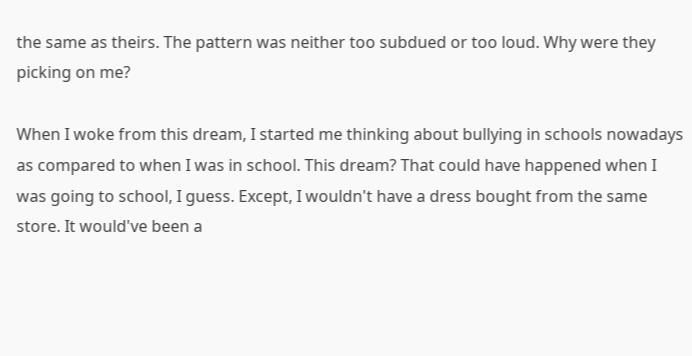the same as theirs. The pattern was neither too subdued or too loud. Why were they picking on me?

When I woke from this dream, I started me thinking about bullying in schools nowadays as compared to when I was in school. This dream? That could have happened when I was going to school, I guess. Except, I wouldn't have a dress bought from the same store. It would've been a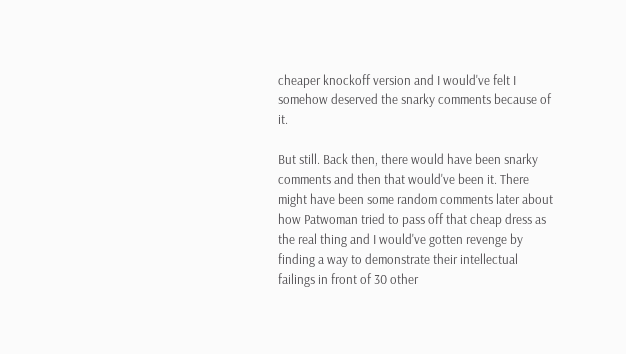cheaper knockoff version and I would've felt I somehow deserved the snarky comments because of it.

But still. Back then, there would have been snarky comments and then that would've been it. There might have been some random comments later about how Patwoman tried to pass off that cheap dress as the real thing and I would've gotten revenge by finding a way to demonstrate their intellectual failings in front of 30 other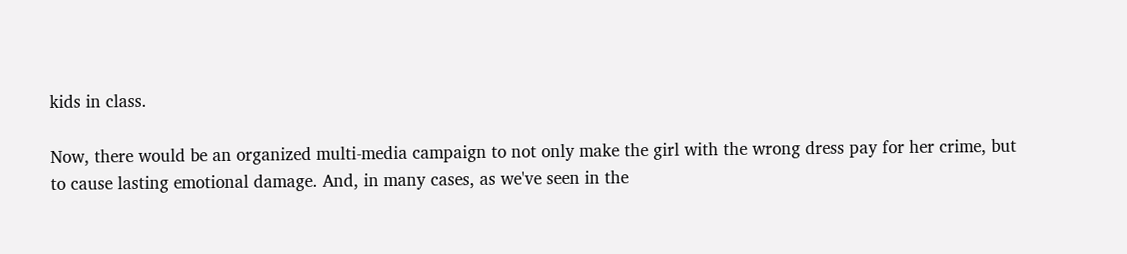kids in class.

Now, there would be an organized multi-media campaign to not only make the girl with the wrong dress pay for her crime, but to cause lasting emotional damage. And, in many cases, as we've seen in the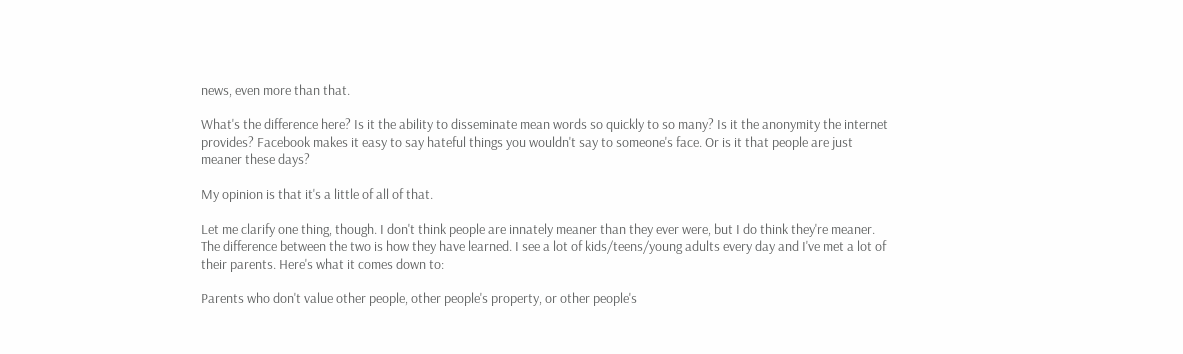news, even more than that.

What's the difference here? Is it the ability to disseminate mean words so quickly to so many? Is it the anonymity the internet provides? Facebook makes it easy to say hateful things you wouldn't say to someone's face. Or is it that people are just meaner these days?

My opinion is that it's a little of all of that.

Let me clarify one thing, though. I don't think people are innately meaner than they ever were, but I do think they're meaner. The difference between the two is how they have learned. I see a lot of kids/teens/young adults every day and I've met a lot of their parents. Here's what it comes down to:

Parents who don't value other people, other people's property, or other people's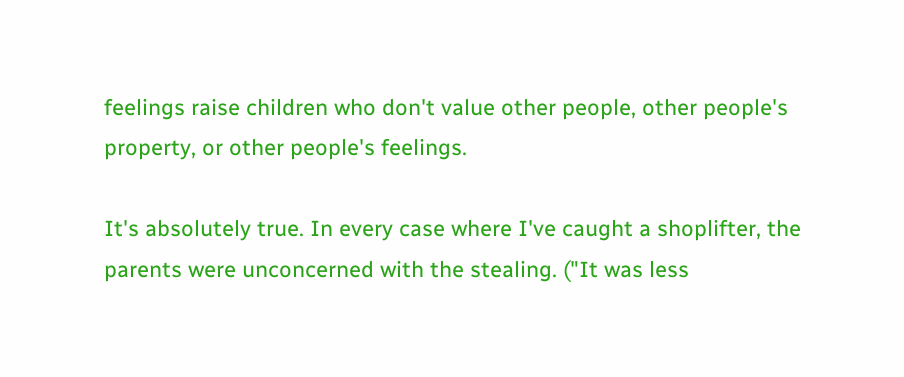feelings raise children who don't value other people, other people's property, or other people's feelings.

It's absolutely true. In every case where I've caught a shoplifter, the parents were unconcerned with the stealing. ("It was less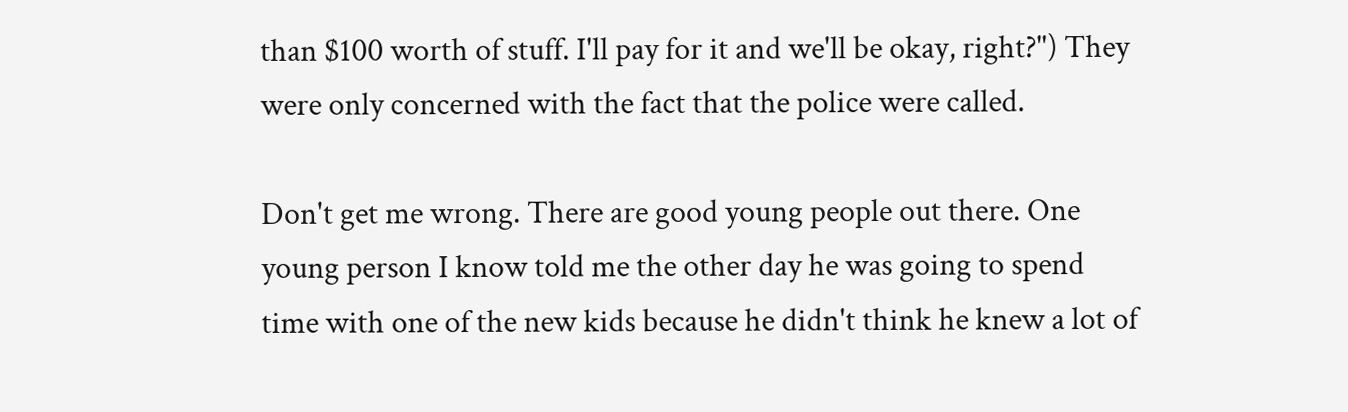than $100 worth of stuff. I'll pay for it and we'll be okay, right?") They were only concerned with the fact that the police were called.

Don't get me wrong. There are good young people out there. One young person I know told me the other day he was going to spend time with one of the new kids because he didn't think he knew a lot of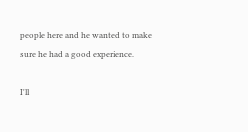people here and he wanted to make sure he had a good experience.

I'll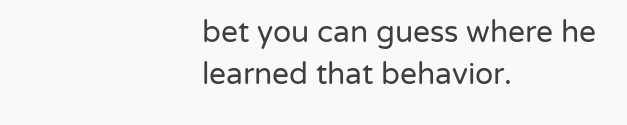bet you can guess where he learned that behavior.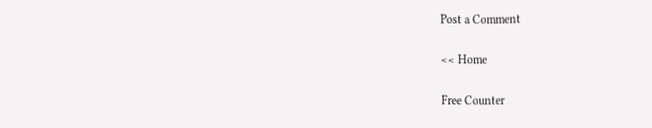Post a Comment

<< Home

Free Counter